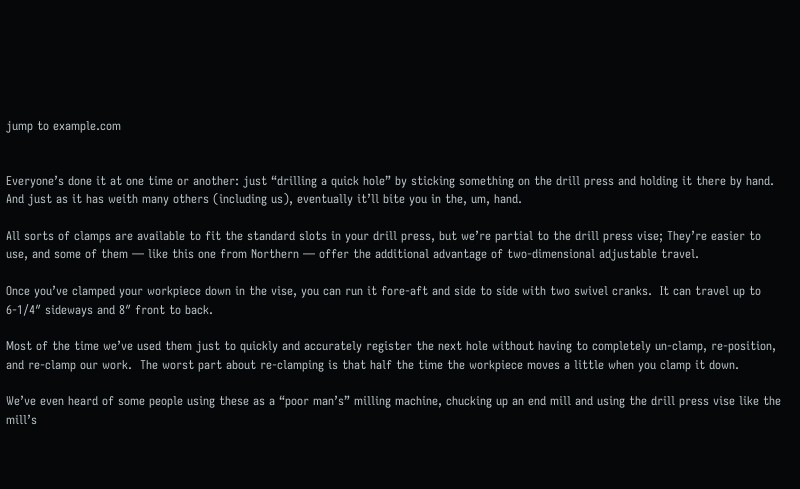jump to example.com


Everyone’s done it at one time or another: just “drilling a quick hole” by sticking something on the drill press and holding it there by hand.  And just as it has weith many others (including us), eventually it’ll bite you in the, um, hand.

All sorts of clamps are available to fit the standard slots in your drill press, but we’re partial to the drill press vise; They’re easier to use, and some of them — like this one from Northern — offer the additional advantage of two-dimensional adjustable travel.

Once you’ve clamped your workpiece down in the vise, you can run it fore-aft and side to side with two swivel cranks.  It can travel up to 6-1/4″ sideways and 8″ front to back.

Most of the time we’ve used them just to quickly and accurately register the next hole without having to completely un-clamp, re-position, and re-clamp our work.  The worst part about re-clamping is that half the time the workpiece moves a little when you clamp it down.

We’ve even heard of some people using these as a “poor man’s” milling machine, chucking up an end mill and using the drill press vise like the mill’s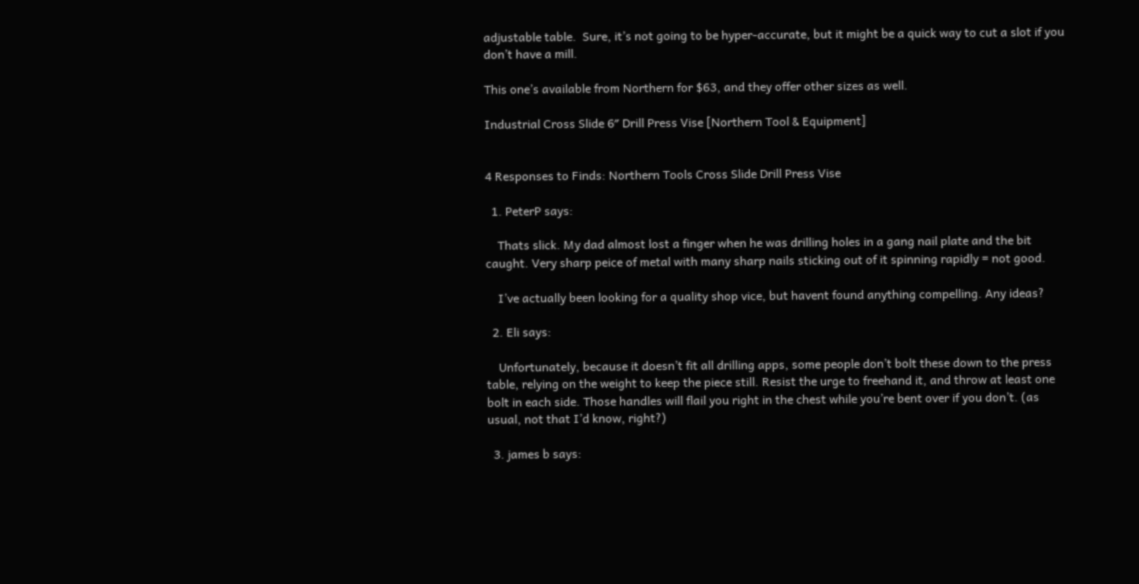adjustable table.  Sure, it’s not going to be hyper-accurate, but it might be a quick way to cut a slot if you don’t have a mill.

This one’s available from Northern for $63, and they offer other sizes as well.

Industrial Cross Slide 6″ Drill Press Vise [Northern Tool & Equipment]


4 Responses to Finds: Northern Tools Cross Slide Drill Press Vise

  1. PeterP says:

    Thats slick. My dad almost lost a finger when he was drilling holes in a gang nail plate and the bit caught. Very sharp peice of metal with many sharp nails sticking out of it spinning rapidly = not good.

    I’ve actually been looking for a quality shop vice, but havent found anything compelling. Any ideas?

  2. Eli says:

    Unfortunately, because it doesn’t fit all drilling apps, some people don’t bolt these down to the press table, relying on the weight to keep the piece still. Resist the urge to freehand it, and throw at least one bolt in each side. Those handles will flail you right in the chest while you’re bent over if you don’t. (as usual, not that I’d know, right?)

  3. james b says: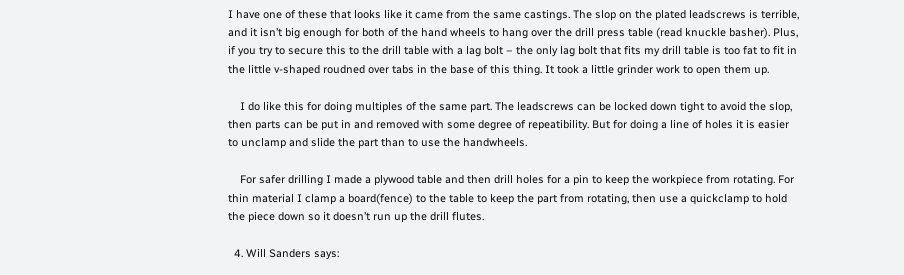I have one of these that looks like it came from the same castings. The slop on the plated leadscrews is terrible, and it isn’t big enough for both of the hand wheels to hang over the drill press table (read knuckle basher). Plus, if you try to secure this to the drill table with a lag bolt – the only lag bolt that fits my drill table is too fat to fit in the little v-shaped roudned over tabs in the base of this thing. It took a little grinder work to open them up.

    I do like this for doing multiples of the same part. The leadscrews can be locked down tight to avoid the slop, then parts can be put in and removed with some degree of repeatibility. But for doing a line of holes it is easier to unclamp and slide the part than to use the handwheels.

    For safer drilling I made a plywood table and then drill holes for a pin to keep the workpiece from rotating. For thin material I clamp a board(fence) to the table to keep the part from rotating, then use a quickclamp to hold the piece down so it doesn’t run up the drill flutes.

  4. Will Sanders says: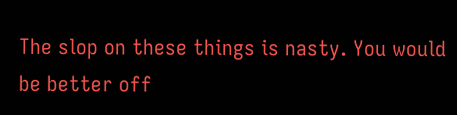The slop on these things is nasty. You would be better off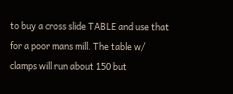to buy a cross slide TABLE and use that for a poor mans mill. The table w/ clamps will run about 150 but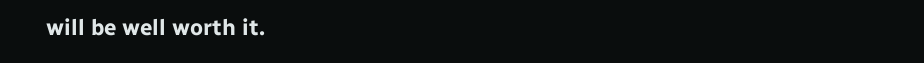will be well worth it.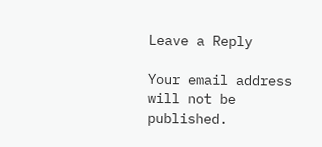Leave a Reply

Your email address will not be published.